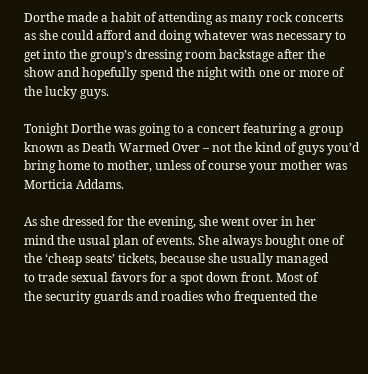Dorthe made a habit of attending as many rock concerts
as she could afford and doing whatever was necessary to
get into the group’s dressing room backstage after the
show and hopefully spend the night with one or more of
the lucky guys.

Tonight Dorthe was going to a concert featuring a group
known as Death Warmed Over – not the kind of guys you’d
bring home to mother, unless of course your mother was
Morticia Addams.

As she dressed for the evening, she went over in her
mind the usual plan of events. She always bought one of
the ‘cheap seats’ tickets, because she usually managed
to trade sexual favors for a spot down front. Most of
the security guards and roadies who frequented the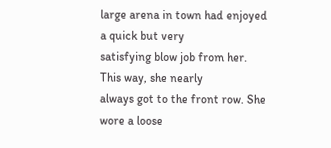large arena in town had enjoyed a quick but very
satisfying blow job from her. This way, she nearly
always got to the front row. She wore a loose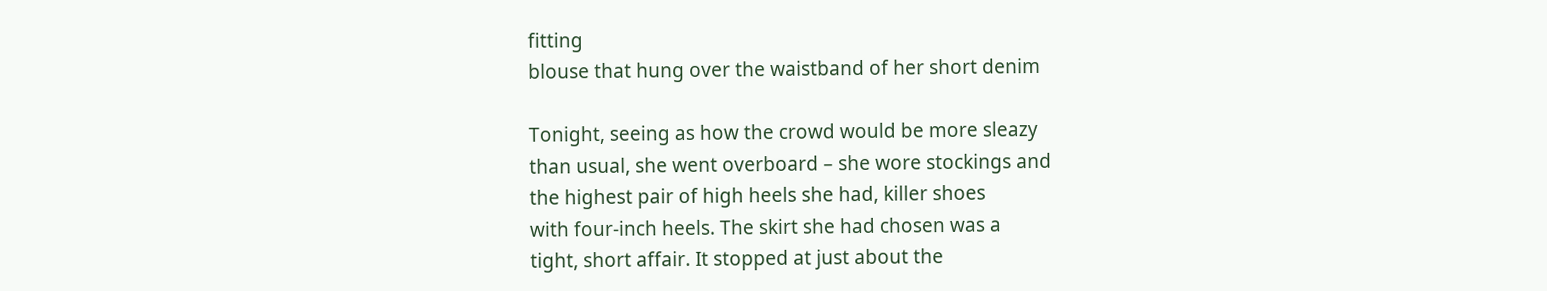fitting
blouse that hung over the waistband of her short denim

Tonight, seeing as how the crowd would be more sleazy
than usual, she went overboard – she wore stockings and
the highest pair of high heels she had, killer shoes
with four-inch heels. The skirt she had chosen was a
tight, short affair. It stopped at just about the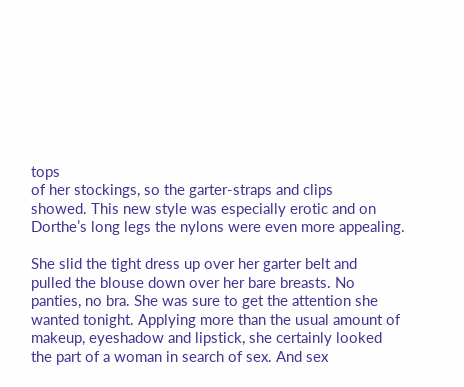tops
of her stockings, so the garter-straps and clips
showed. This new style was especially erotic and on
Dorthe’s long legs the nylons were even more appealing.

She slid the tight dress up over her garter belt and
pulled the blouse down over her bare breasts. No
panties, no bra. She was sure to get the attention she
wanted tonight. Applying more than the usual amount of
makeup, eyeshadow and lipstick, she certainly looked
the part of a woman in search of sex. And sex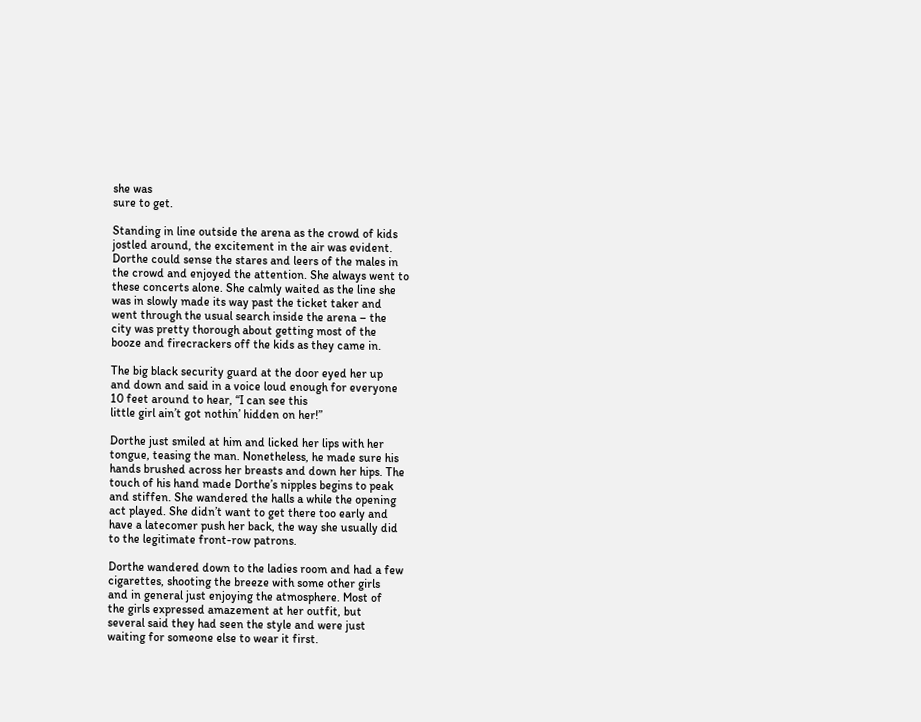she was
sure to get.

Standing in line outside the arena as the crowd of kids
jostled around, the excitement in the air was evident.
Dorthe could sense the stares and leers of the males in
the crowd and enjoyed the attention. She always went to
these concerts alone. She calmly waited as the line she
was in slowly made its way past the ticket taker and
went through the usual search inside the arena – the
city was pretty thorough about getting most of the
booze and firecrackers off the kids as they came in.

The big black security guard at the door eyed her up
and down and said in a voice loud enough for everyone
10 feet around to hear, “I can see this
little girl ain’t got nothin’ hidden on her!”

Dorthe just smiled at him and licked her lips with her
tongue, teasing the man. Nonetheless, he made sure his
hands brushed across her breasts and down her hips. The
touch of his hand made Dorthe’s nipples begins to peak
and stiffen. She wandered the halls a while the opening
act played. She didn’t want to get there too early and
have a latecomer push her back, the way she usually did
to the legitimate front-row patrons.

Dorthe wandered down to the ladies room and had a few
cigarettes, shooting the breeze with some other girls
and in general just enjoying the atmosphere. Most of
the girls expressed amazement at her outfit, but
several said they had seen the style and were just
waiting for someone else to wear it first.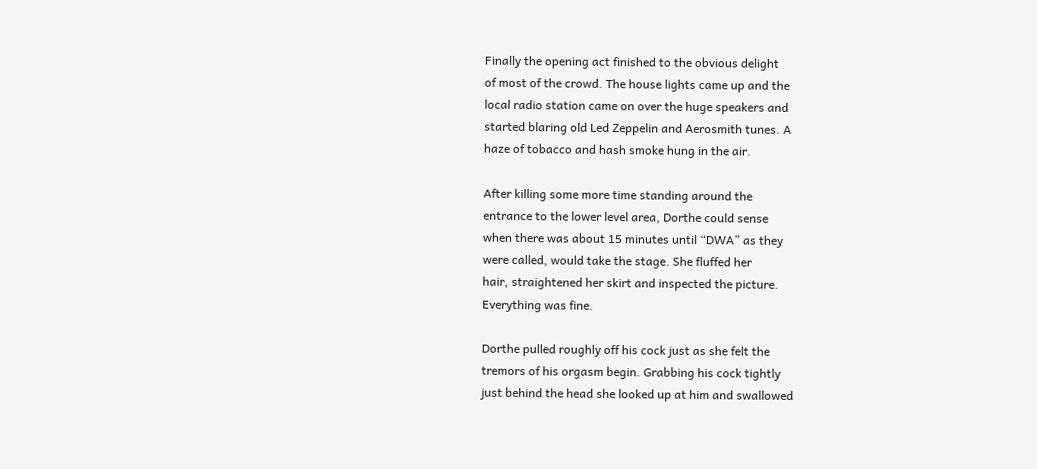Finally the opening act finished to the obvious delight
of most of the crowd. The house lights came up and the
local radio station came on over the huge speakers and
started blaring old Led Zeppelin and Aerosmith tunes. A
haze of tobacco and hash smoke hung in the air.

After killing some more time standing around the
entrance to the lower level area, Dorthe could sense
when there was about 15 minutes until “DWA” as they
were called, would take the stage. She fluffed her
hair, straightened her skirt and inspected the picture.
Everything was fine.

Dorthe pulled roughly off his cock just as she felt the
tremors of his orgasm begin. Grabbing his cock tightly
just behind the head she looked up at him and swallowed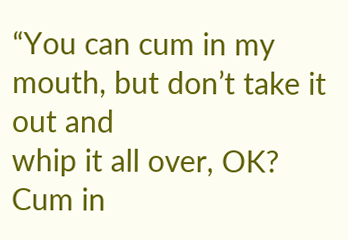“You can cum in my mouth, but don’t take it out and
whip it all over, OK? Cum in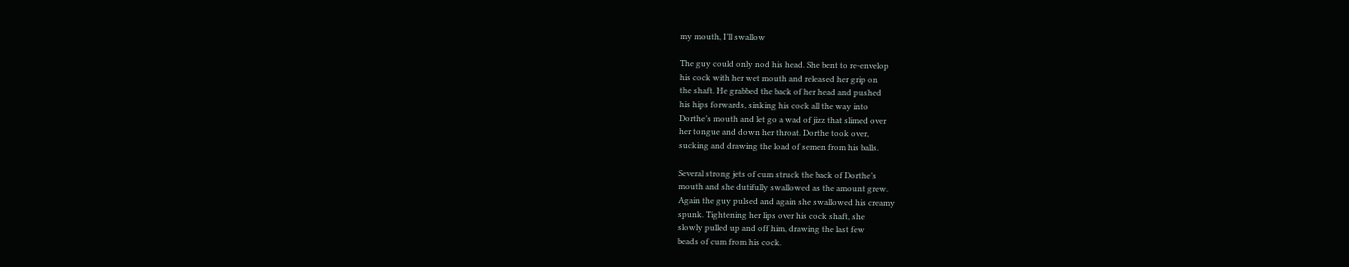my mouth, I’ll swallow

The guy could only nod his head. She bent to re-envelop
his cock with her wet mouth and released her grip on
the shaft. He grabbed the back of her head and pushed
his hips forwards, sinking his cock all the way into
Dorthe’s mouth and let go a wad of jizz that slimed over
her tongue and down her throat. Dorthe took over,
sucking and drawing the load of semen from his balls.

Several strong jets of cum struck the back of Dorthe’s
mouth and she dutifully swallowed as the amount grew.
Again the guy pulsed and again she swallowed his creamy
spunk. Tightening her lips over his cock shaft, she
slowly pulled up and off him, drawing the last few
beads of cum from his cock.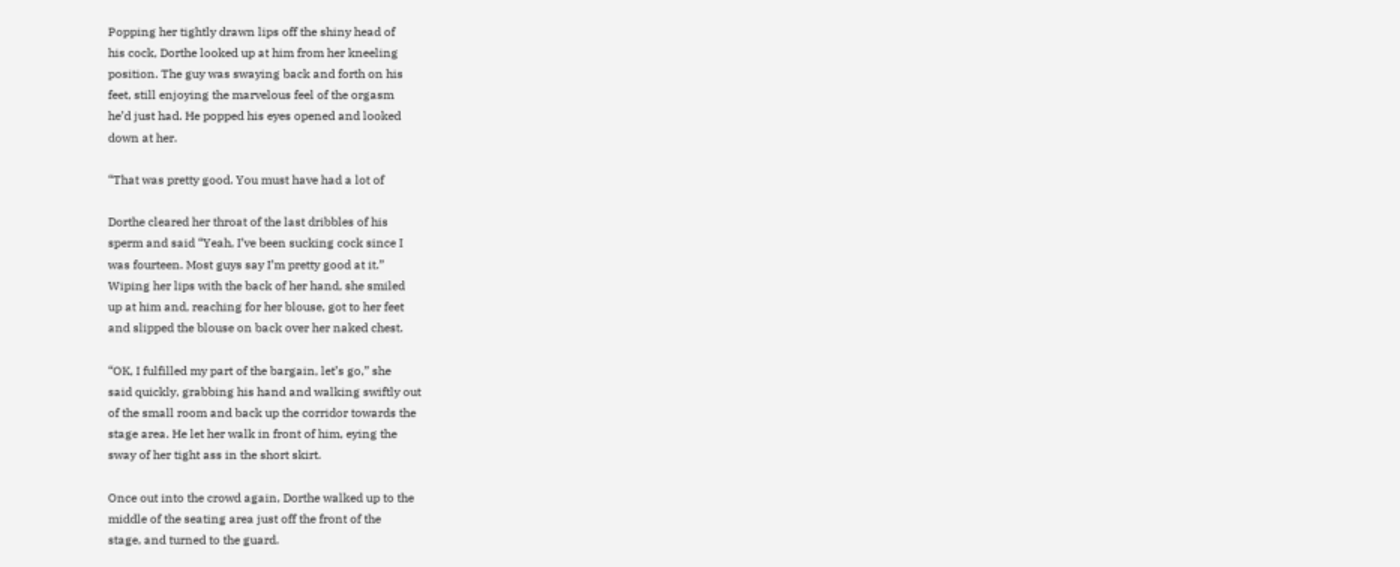Popping her tightly drawn lips off the shiny head of
his cock, Dorthe looked up at him from her kneeling
position. The guy was swaying back and forth on his
feet, still enjoying the marvelous feel of the orgasm
he’d just had. He popped his eyes opened and looked
down at her.

“That was pretty good. You must have had a lot of

Dorthe cleared her throat of the last dribbles of his
sperm and said “Yeah, I’ve been sucking cock since I
was fourteen. Most guys say I’m pretty good at it.”
Wiping her lips with the back of her hand, she smiled
up at him and, reaching for her blouse, got to her feet
and slipped the blouse on back over her naked chest.

“OK, I fulfilled my part of the bargain, let’s go,” she
said quickly, grabbing his hand and walking swiftly out
of the small room and back up the corridor towards the
stage area. He let her walk in front of him, eying the
sway of her tight ass in the short skirt.

Once out into the crowd again, Dorthe walked up to the
middle of the seating area just off the front of the
stage, and turned to the guard.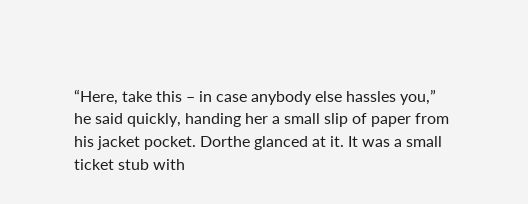“Here, take this – in case anybody else hassles you,”
he said quickly, handing her a small slip of paper from
his jacket pocket. Dorthe glanced at it. It was a small
ticket stub with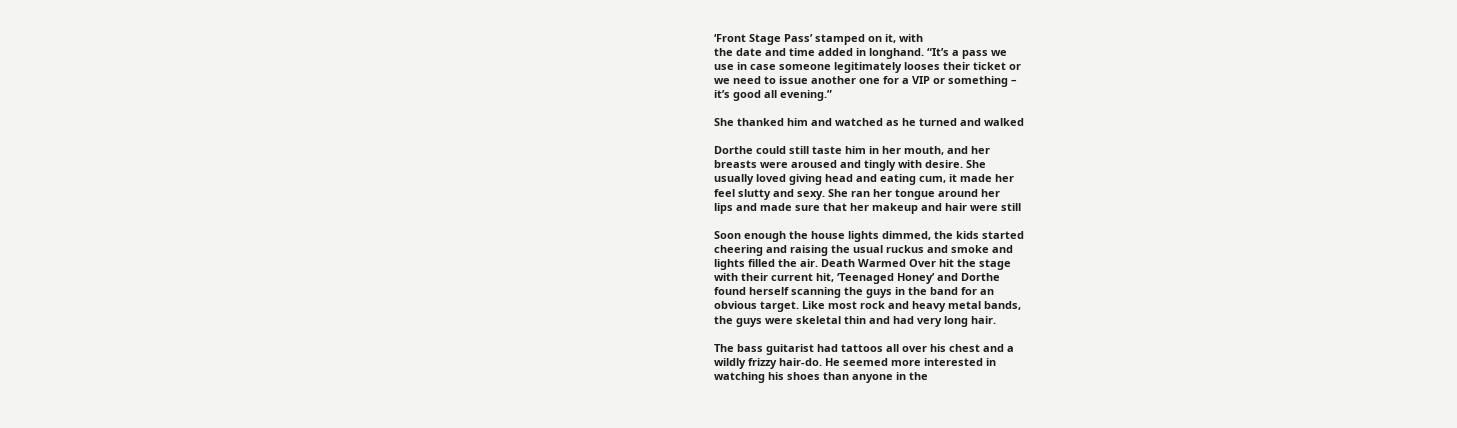‘Front Stage Pass’ stamped on it, with
the date and time added in longhand. “It’s a pass we
use in case someone legitimately looses their ticket or
we need to issue another one for a VIP or something –
it’s good all evening.”

She thanked him and watched as he turned and walked

Dorthe could still taste him in her mouth, and her
breasts were aroused and tingly with desire. She
usually loved giving head and eating cum, it made her
feel slutty and sexy. She ran her tongue around her
lips and made sure that her makeup and hair were still

Soon enough the house lights dimmed, the kids started
cheering and raising the usual ruckus and smoke and
lights filled the air. Death Warmed Over hit the stage
with their current hit, ‘Teenaged Honey’ and Dorthe
found herself scanning the guys in the band for an
obvious target. Like most rock and heavy metal bands,
the guys were skeletal thin and had very long hair.

The bass guitarist had tattoos all over his chest and a
wildly frizzy hair-do. He seemed more interested in
watching his shoes than anyone in the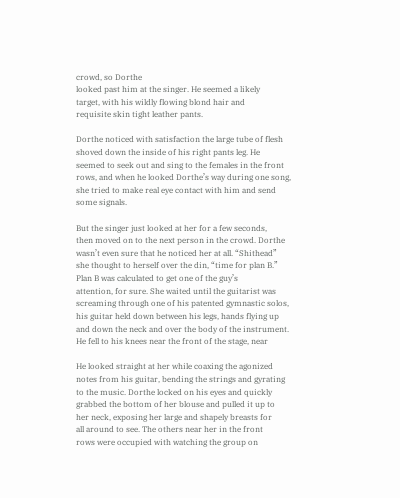crowd, so Dorthe
looked past him at the singer. He seemed a likely
target, with his wildly flowing blond hair and
requisite skin tight leather pants.

Dorthe noticed with satisfaction the large tube of flesh
shoved down the inside of his right pants leg. He
seemed to seek out and sing to the females in the front
rows, and when he looked Dorthe’s way during one song,
she tried to make real eye contact with him and send
some signals.

But the singer just looked at her for a few seconds,
then moved on to the next person in the crowd. Dorthe
wasn’t even sure that he noticed her at all. “Shithead”
she thought to herself over the din, “time for plan B.”
Plan B was calculated to get one of the guy’s
attention, for sure. She waited until the guitarist was
screaming through one of his patented gymnastic solos,
his guitar held down between his legs, hands flying up
and down the neck and over the body of the instrument.
He fell to his knees near the front of the stage, near

He looked straight at her while coaxing the agonized
notes from his guitar, bending the strings and gyrating
to the music. Dorthe locked on his eyes and quickly
grabbed the bottom of her blouse and pulled it up to
her neck, exposing her large and shapely breasts for
all around to see. The others near her in the front
rows were occupied with watching the group on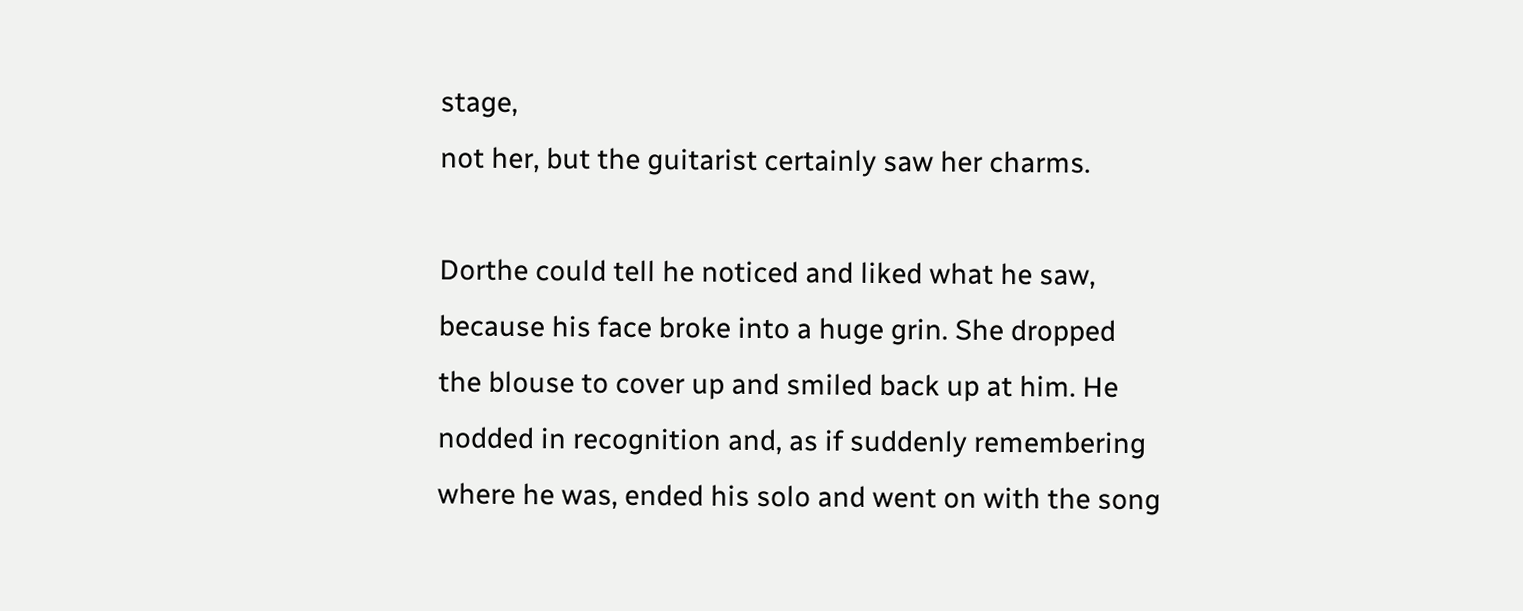stage,
not her, but the guitarist certainly saw her charms.

Dorthe could tell he noticed and liked what he saw,
because his face broke into a huge grin. She dropped
the blouse to cover up and smiled back up at him. He
nodded in recognition and, as if suddenly remembering
where he was, ended his solo and went on with the song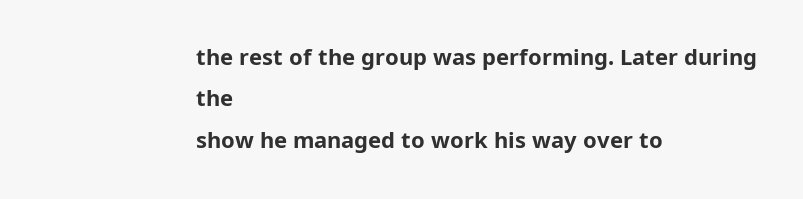the rest of the group was performing. Later during the
show he managed to work his way over to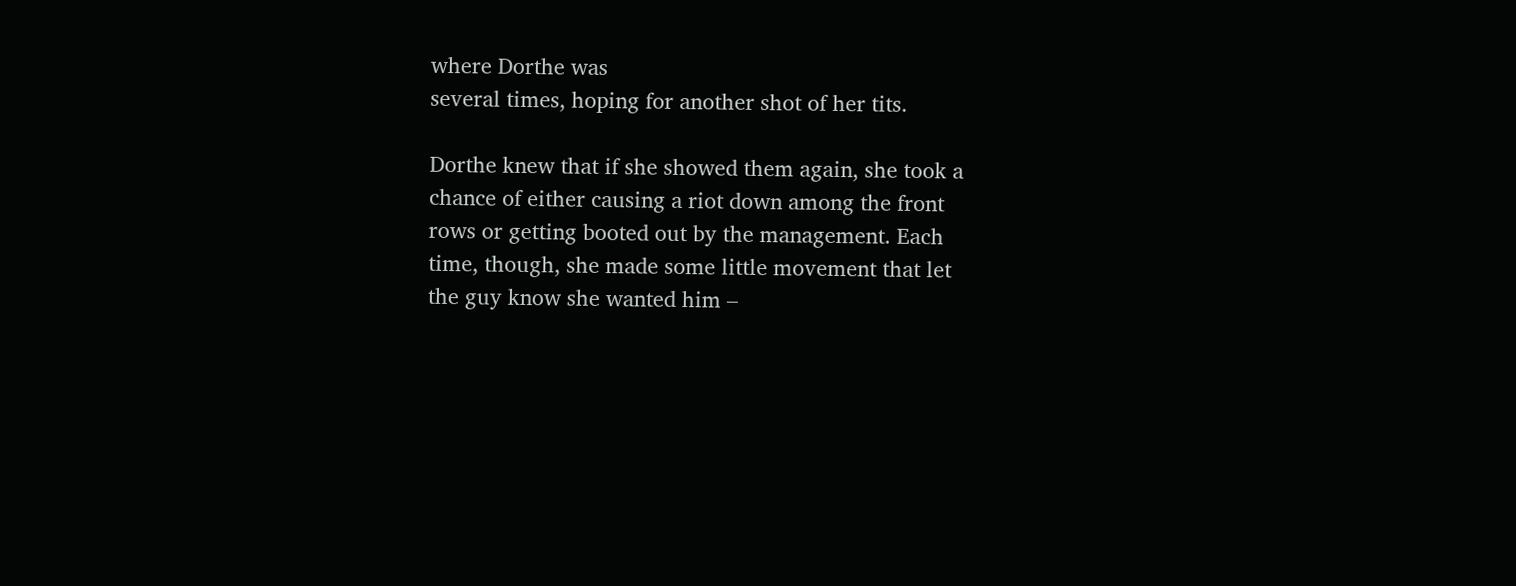where Dorthe was
several times, hoping for another shot of her tits.

Dorthe knew that if she showed them again, she took a
chance of either causing a riot down among the front
rows or getting booted out by the management. Each
time, though, she made some little movement that let
the guy know she wanted him –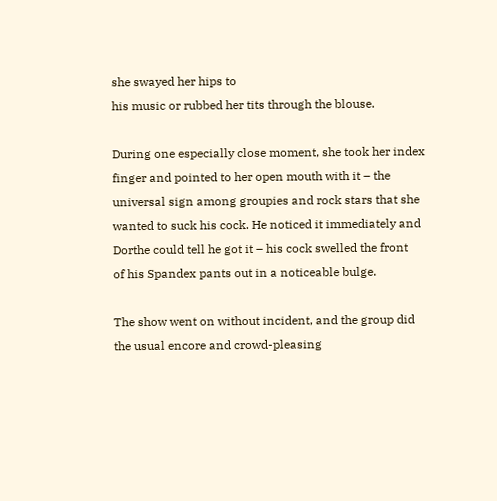she swayed her hips to
his music or rubbed her tits through the blouse.

During one especially close moment, she took her index
finger and pointed to her open mouth with it – the
universal sign among groupies and rock stars that she
wanted to suck his cock. He noticed it immediately and
Dorthe could tell he got it – his cock swelled the front
of his Spandex pants out in a noticeable bulge.

The show went on without incident, and the group did
the usual encore and crowd-pleasing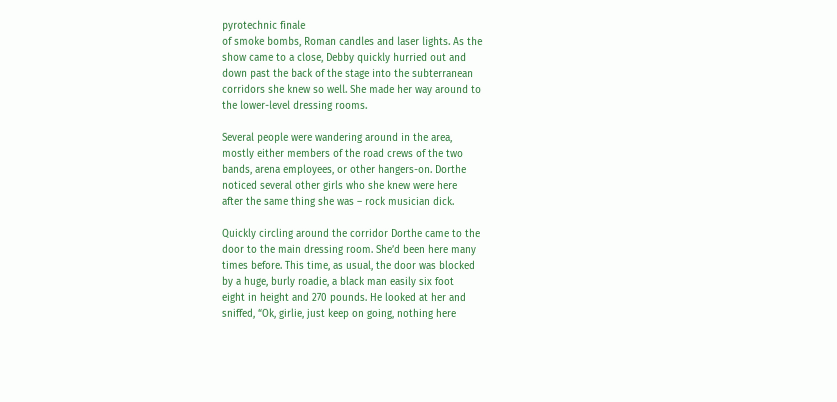pyrotechnic finale
of smoke bombs, Roman candles and laser lights. As the
show came to a close, Debby quickly hurried out and
down past the back of the stage into the subterranean
corridors she knew so well. She made her way around to
the lower-level dressing rooms.

Several people were wandering around in the area,
mostly either members of the road crews of the two
bands, arena employees, or other hangers-on. Dorthe
noticed several other girls who she knew were here
after the same thing she was – rock musician dick.

Quickly circling around the corridor Dorthe came to the
door to the main dressing room. She’d been here many
times before. This time, as usual, the door was blocked
by a huge, burly roadie, a black man easily six foot
eight in height and 270 pounds. He looked at her and
sniffed, “Ok, girlie, just keep on going, nothing here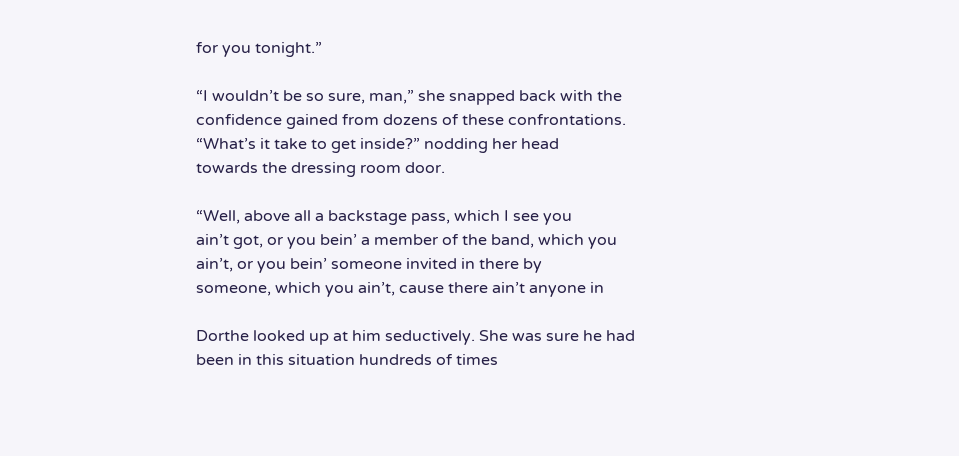for you tonight.”

“I wouldn’t be so sure, man,” she snapped back with the
confidence gained from dozens of these confrontations.
“What’s it take to get inside?” nodding her head
towards the dressing room door.

“Well, above all a backstage pass, which I see you
ain’t got, or you bein’ a member of the band, which you
ain’t, or you bein’ someone invited in there by
someone, which you ain’t, cause there ain’t anyone in

Dorthe looked up at him seductively. She was sure he had
been in this situation hundreds of times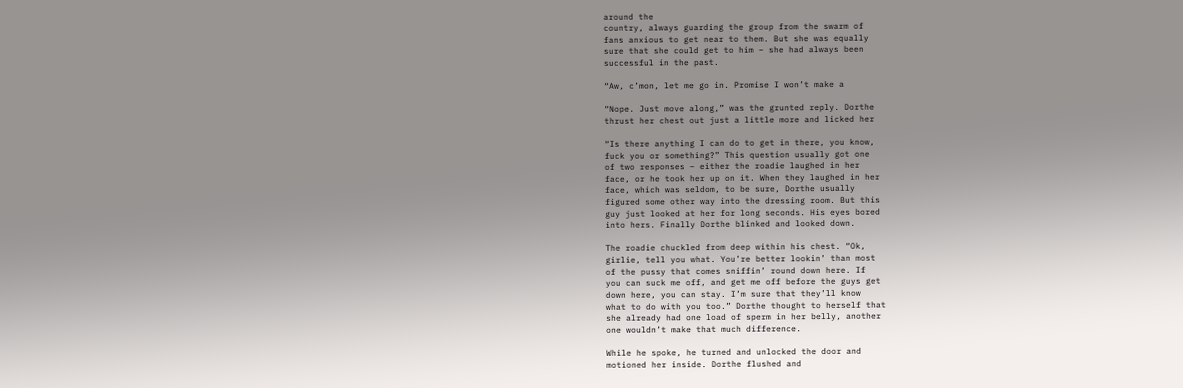around the
country, always guarding the group from the swarm of
fans anxious to get near to them. But she was equally
sure that she could get to him – she had always been
successful in the past.

“Aw, c’mon, let me go in. Promise I won’t make a

“Nope. Just move along,” was the grunted reply. Dorthe
thrust her chest out just a little more and licked her

“Is there anything I can do to get in there, you know,
fuck you or something?” This question usually got one
of two responses – either the roadie laughed in her
face, or he took her up on it. When they laughed in her
face, which was seldom, to be sure, Dorthe usually
figured some other way into the dressing room. But this
guy just looked at her for long seconds. His eyes bored
into hers. Finally Dorthe blinked and looked down.

The roadie chuckled from deep within his chest. “Ok,
girlie, tell you what. You’re better lookin’ than most
of the pussy that comes sniffin’ round down here. If
you can suck me off, and get me off before the guys get
down here, you can stay. I’m sure that they’ll know
what to do with you too.” Dorthe thought to herself that
she already had one load of sperm in her belly, another
one wouldn’t make that much difference.

While he spoke, he turned and unlocked the door and
motioned her inside. Dorthe flushed and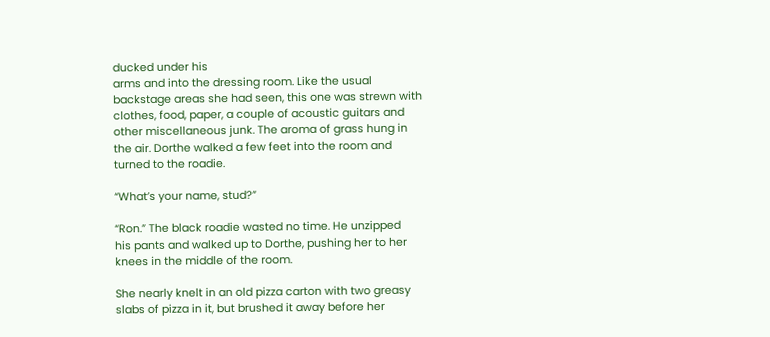ducked under his
arms and into the dressing room. Like the usual
backstage areas she had seen, this one was strewn with
clothes, food, paper, a couple of acoustic guitars and
other miscellaneous junk. The aroma of grass hung in
the air. Dorthe walked a few feet into the room and
turned to the roadie.

“What’s your name, stud?”

“Ron.” The black roadie wasted no time. He unzipped
his pants and walked up to Dorthe, pushing her to her
knees in the middle of the room.

She nearly knelt in an old pizza carton with two greasy
slabs of pizza in it, but brushed it away before her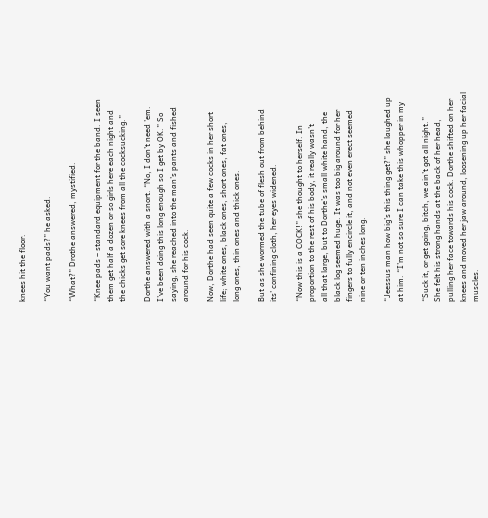knees hit the floor.

“You want pads?” he asked.

“What?” Drothe answered, mystified.

“Knee pads – standard equipment for the band. I seen
them get half a dozen or so girls here each night and
the chicks get sore knees from all the cocksucking.”

Dorthe answered with a snort. “No, I don’t need ’em.
I’ve been doing this long enough so I get by OK.” So
saying, she reached into the man’s pants and fished
around for his cock.

Now, Dorthe had seen quite a few cocks in her short
life; white ones, black ones, short ones, fat ones,
long ones, thin ones and thick ones.

But as she wormed the tube of flesh out from behind
its’ confining cloth, her eyes widened.

“Now this is a COCK!” she thought to herself. In
proportion to the rest of his body, it really wasn’t
all that large, but to Dorthe’s small white hand, the
black log seemed huge. It was too big around for her
fingers to fully encircle it, and not even erect seemed
nine or ten inches long.

“Jeessus man how big’s this thing get?” she laughed up
at him. “I’m not so sure I can take this whopper in my

“Suck it, or get going, bitch, we ain’t got all night.”
She felt his strong hands at the back of her head,
pulling her face towards his cock. Dorthe shifted on her
knees and moved her jaw around, loosening up her facial
muscles.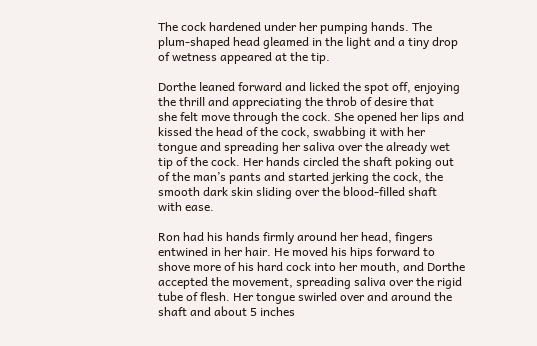The cock hardened under her pumping hands. The
plum-shaped head gleamed in the light and a tiny drop
of wetness appeared at the tip.

Dorthe leaned forward and licked the spot off, enjoying
the thrill and appreciating the throb of desire that
she felt move through the cock. She opened her lips and
kissed the head of the cock, swabbing it with her
tongue and spreading her saliva over the already wet
tip of the cock. Her hands circled the shaft poking out
of the man’s pants and started jerking the cock, the
smooth dark skin sliding over the blood-filled shaft
with ease.

Ron had his hands firmly around her head, fingers
entwined in her hair. He moved his hips forward to
shove more of his hard cock into her mouth, and Dorthe
accepted the movement, spreading saliva over the rigid
tube of flesh. Her tongue swirled over and around the
shaft and about 5 inches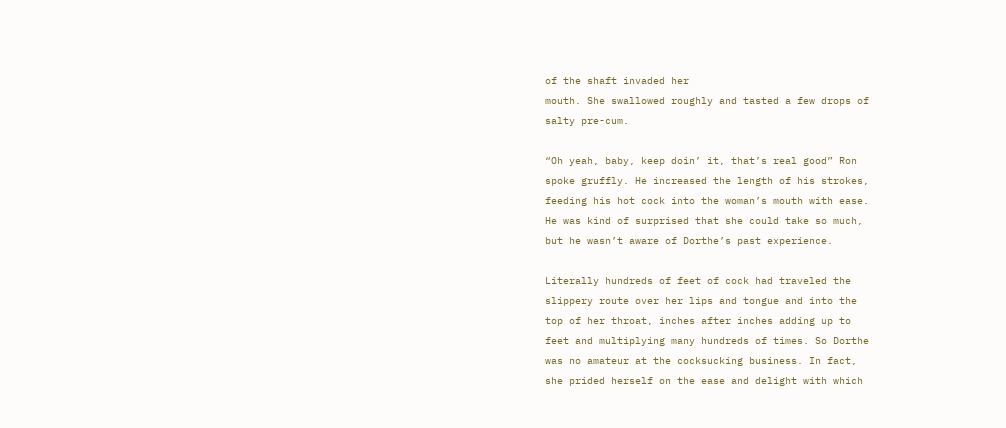of the shaft invaded her
mouth. She swallowed roughly and tasted a few drops of
salty pre-cum.

“Oh yeah, baby, keep doin’ it, that’s real good” Ron
spoke gruffly. He increased the length of his strokes,
feeding his hot cock into the woman’s mouth with ease.
He was kind of surprised that she could take so much,
but he wasn’t aware of Dorthe’s past experience.

Literally hundreds of feet of cock had traveled the
slippery route over her lips and tongue and into the
top of her throat, inches after inches adding up to
feet and multiplying many hundreds of times. So Dorthe
was no amateur at the cocksucking business. In fact,
she prided herself on the ease and delight with which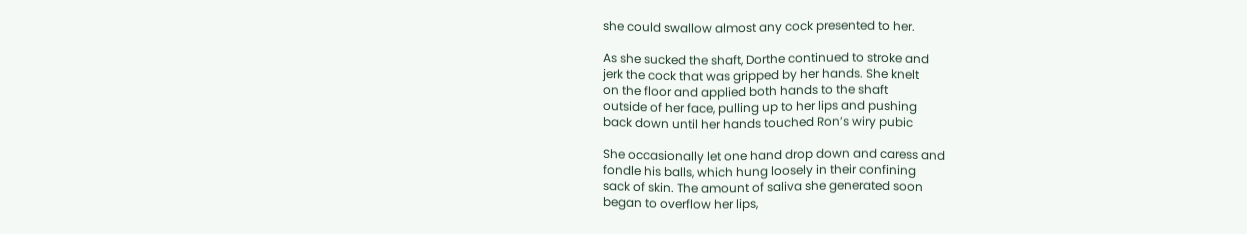she could swallow almost any cock presented to her.

As she sucked the shaft, Dorthe continued to stroke and
jerk the cock that was gripped by her hands. She knelt
on the floor and applied both hands to the shaft
outside of her face, pulling up to her lips and pushing
back down until her hands touched Ron’s wiry pubic

She occasionally let one hand drop down and caress and
fondle his balls, which hung loosely in their confining
sack of skin. The amount of saliva she generated soon
began to overflow her lips,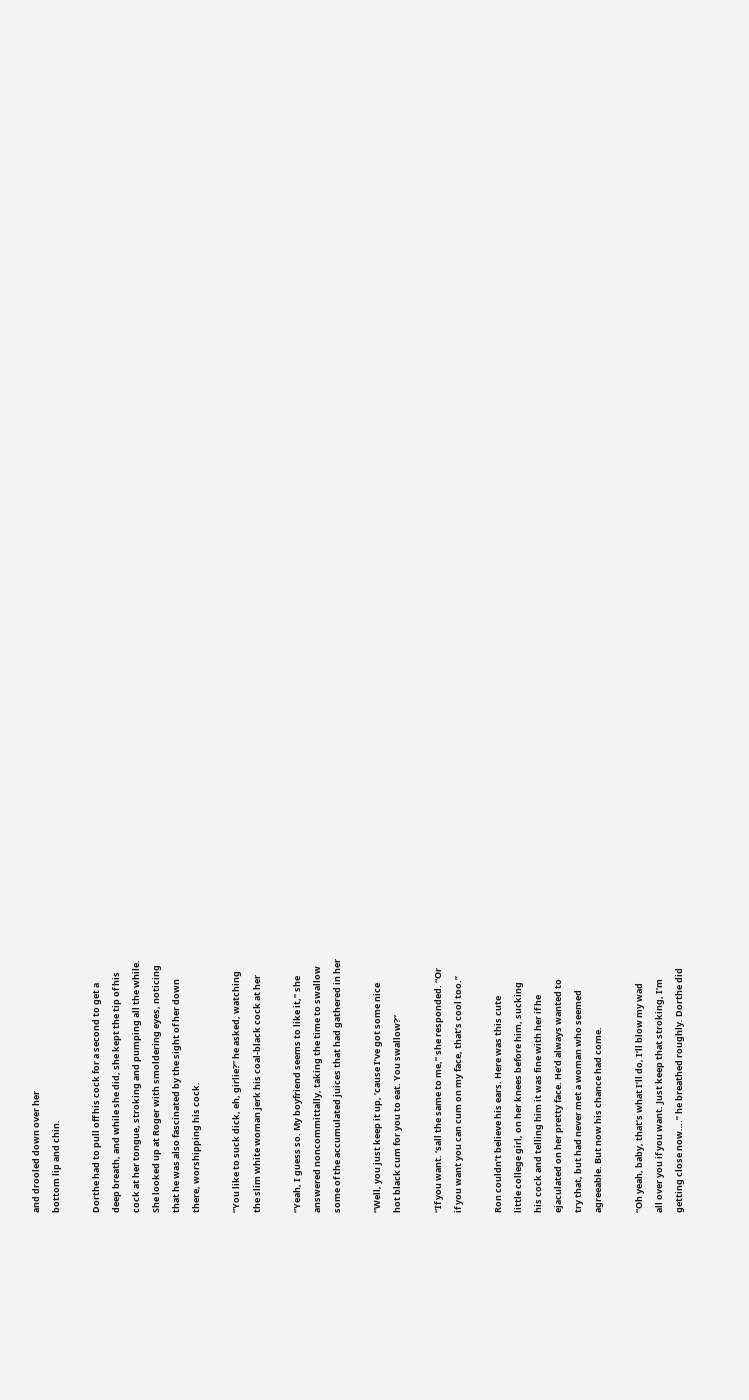and drooled down over her
bottom lip and chin.

Dorthe had to pull off his cock for a second to get a
deep breath, and while she did, she kept the tip of his
cock at her tongue, stroking and pumping all the while.
She looked up at Roger with smoldering eyes, noticing
that he was also fascinated by the sight of her down
there, worshipping his cock.

“You like to suck dick, eh, girlie?” he asked, watching
the slim white woman jerk his coal-black cock at her

“Yeah, I guess so. My boyfriend seems to like it,” she
answered noncommittally, taking the time to swallow
some of the accumulated juices that had gathered in her

“Well, you just keep it up, ’cause I’ve got some nice
hot black cum for you to eat. You swallow?”

“If you want. ‘sall the same to me,” she responded. “Or
if you want you can cum on my face, that’s cool too.”

Ron couldn’t believe his ears. Here was this cute
little college girl, on her knees before him, sucking
his cock and telling him it was fine with her if he
ejaculated on her pretty face. He’d always wanted to
try that, but had never met a woman who seemed
agreeable. But now his chance had come.

“Oh yeah, baby, that’s what I’ll do, I’ll blow my wad
all over you if you want. Just keep that stroking, I’m
getting close now….” he breathed roughly. Dorthe did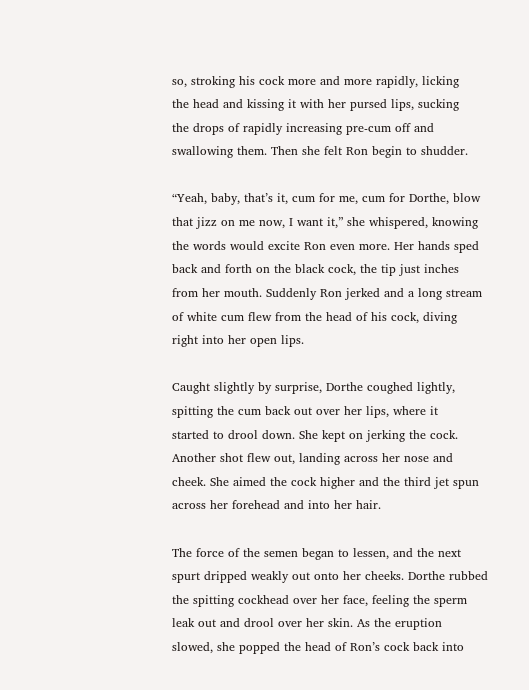so, stroking his cock more and more rapidly, licking
the head and kissing it with her pursed lips, sucking
the drops of rapidly increasing pre-cum off and
swallowing them. Then she felt Ron begin to shudder.

“Yeah, baby, that’s it, cum for me, cum for Dorthe, blow
that jizz on me now, I want it,” she whispered, knowing
the words would excite Ron even more. Her hands sped
back and forth on the black cock, the tip just inches
from her mouth. Suddenly Ron jerked and a long stream
of white cum flew from the head of his cock, diving
right into her open lips.

Caught slightly by surprise, Dorthe coughed lightly,
spitting the cum back out over her lips, where it
started to drool down. She kept on jerking the cock.
Another shot flew out, landing across her nose and
cheek. She aimed the cock higher and the third jet spun
across her forehead and into her hair.

The force of the semen began to lessen, and the next
spurt dripped weakly out onto her cheeks. Dorthe rubbed
the spitting cockhead over her face, feeling the sperm
leak out and drool over her skin. As the eruption
slowed, she popped the head of Ron’s cock back into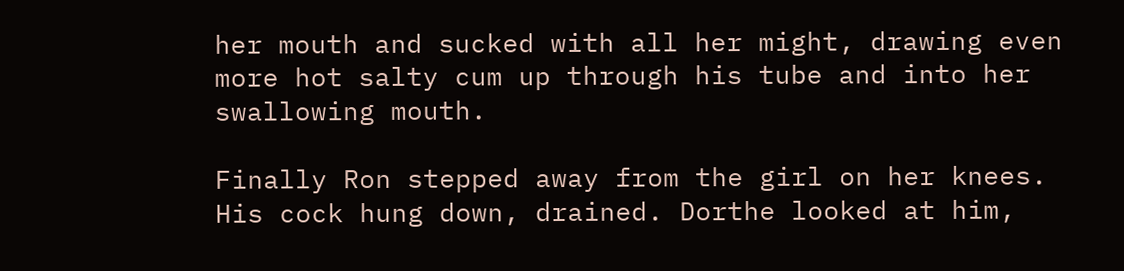her mouth and sucked with all her might, drawing even
more hot salty cum up through his tube and into her
swallowing mouth.

Finally Ron stepped away from the girl on her knees.
His cock hung down, drained. Dorthe looked at him,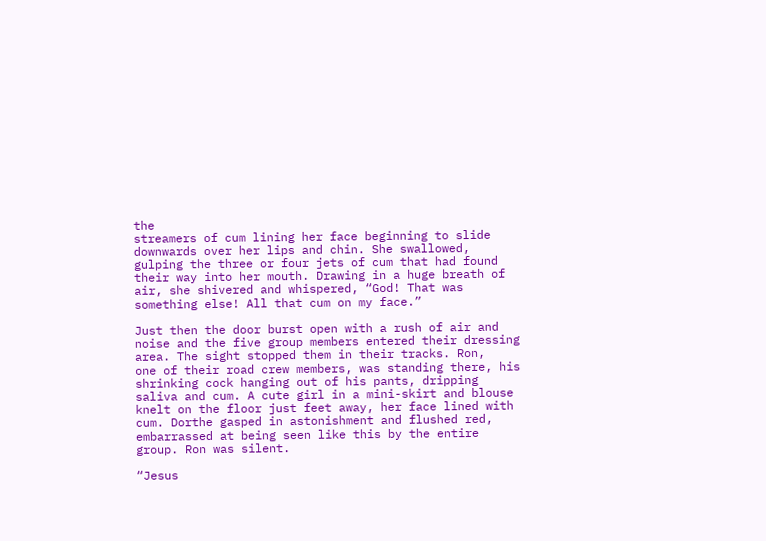the
streamers of cum lining her face beginning to slide
downwards over her lips and chin. She swallowed,
gulping the three or four jets of cum that had found
their way into her mouth. Drawing in a huge breath of
air, she shivered and whispered, “God! That was
something else! All that cum on my face.”

Just then the door burst open with a rush of air and
noise and the five group members entered their dressing
area. The sight stopped them in their tracks. Ron,
one of their road crew members, was standing there, his
shrinking cock hanging out of his pants, dripping
saliva and cum. A cute girl in a mini-skirt and blouse
knelt on the floor just feet away, her face lined with
cum. Dorthe gasped in astonishment and flushed red,
embarrassed at being seen like this by the entire
group. Ron was silent.

“Jesus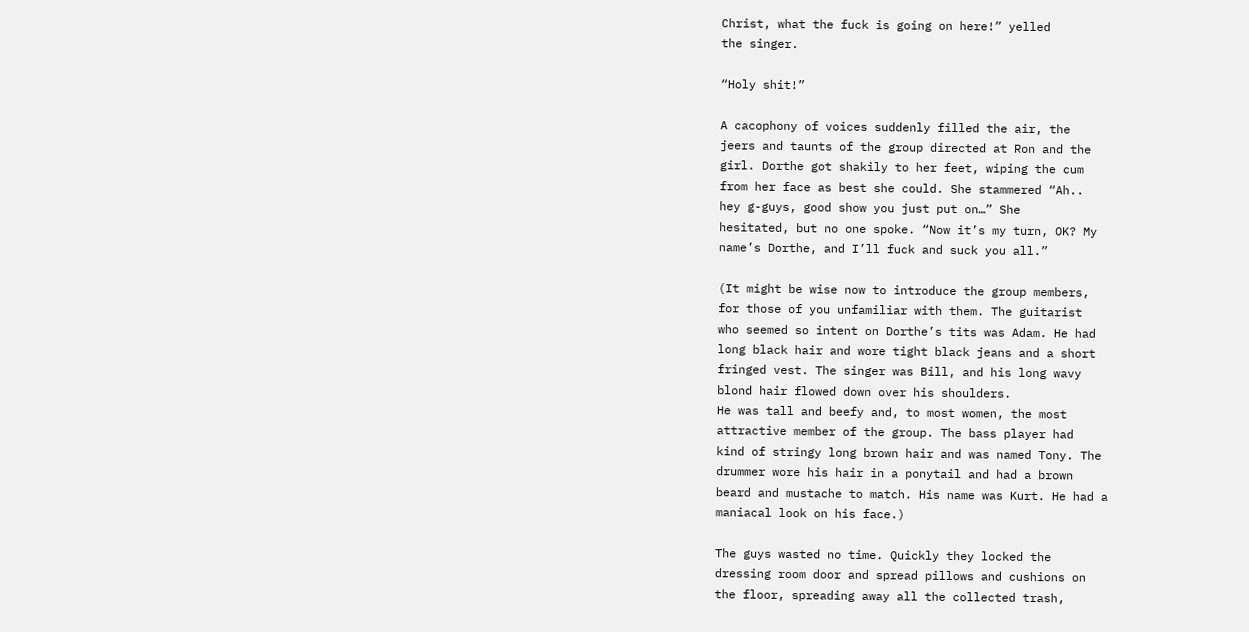Christ, what the fuck is going on here!” yelled
the singer.

“Holy shit!”

A cacophony of voices suddenly filled the air, the
jeers and taunts of the group directed at Ron and the
girl. Dorthe got shakily to her feet, wiping the cum
from her face as best she could. She stammered “Ah..
hey g-guys, good show you just put on…” She
hesitated, but no one spoke. “Now it’s my turn, OK? My
name’s Dorthe, and I’ll fuck and suck you all.”

(It might be wise now to introduce the group members,
for those of you unfamiliar with them. The guitarist
who seemed so intent on Dorthe’s tits was Adam. He had
long black hair and wore tight black jeans and a short
fringed vest. The singer was Bill, and his long wavy
blond hair flowed down over his shoulders.
He was tall and beefy and, to most women, the most
attractive member of the group. The bass player had
kind of stringy long brown hair and was named Tony. The
drummer wore his hair in a ponytail and had a brown
beard and mustache to match. His name was Kurt. He had a
maniacal look on his face.)

The guys wasted no time. Quickly they locked the
dressing room door and spread pillows and cushions on
the floor, spreading away all the collected trash,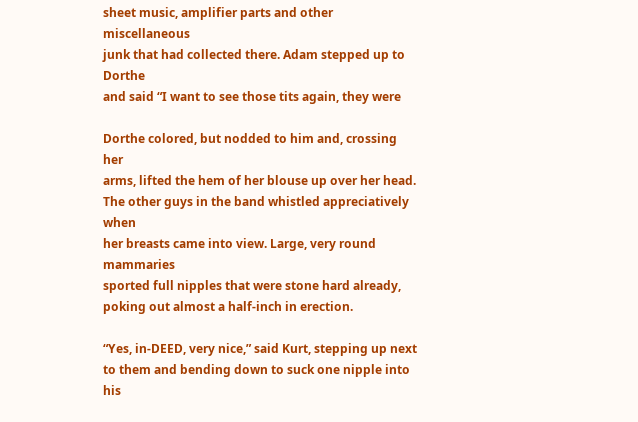sheet music, amplifier parts and other miscellaneous
junk that had collected there. Adam stepped up to Dorthe
and said “I want to see those tits again, they were

Dorthe colored, but nodded to him and, crossing her
arms, lifted the hem of her blouse up over her head.
The other guys in the band whistled appreciatively when
her breasts came into view. Large, very round mammaries
sported full nipples that were stone hard already,
poking out almost a half-inch in erection.

“Yes, in-DEED, very nice,” said Kurt, stepping up next
to them and bending down to suck one nipple into his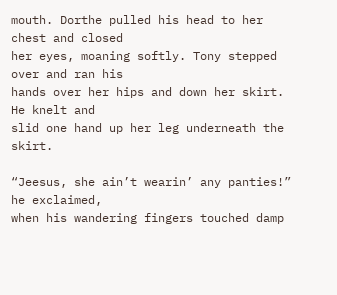mouth. Dorthe pulled his head to her chest and closed
her eyes, moaning softly. Tony stepped over and ran his
hands over her hips and down her skirt. He knelt and
slid one hand up her leg underneath the skirt.

“Jeesus, she ain’t wearin’ any panties!” he exclaimed,
when his wandering fingers touched damp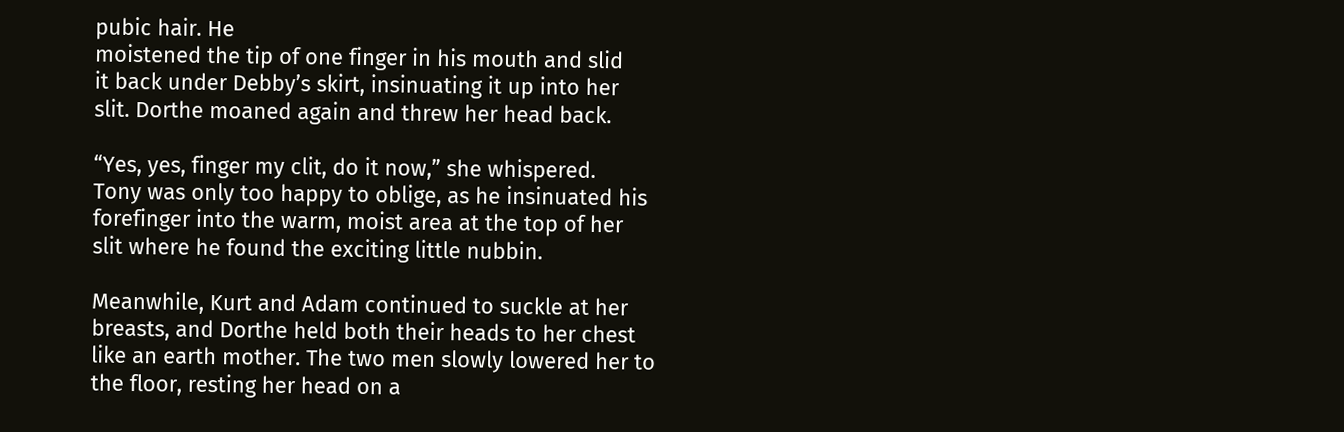pubic hair. He
moistened the tip of one finger in his mouth and slid
it back under Debby’s skirt, insinuating it up into her
slit. Dorthe moaned again and threw her head back.

“Yes, yes, finger my clit, do it now,” she whispered.
Tony was only too happy to oblige, as he insinuated his
forefinger into the warm, moist area at the top of her
slit where he found the exciting little nubbin.

Meanwhile, Kurt and Adam continued to suckle at her
breasts, and Dorthe held both their heads to her chest
like an earth mother. The two men slowly lowered her to
the floor, resting her head on a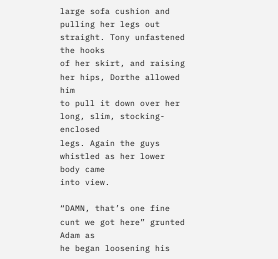large sofa cushion and
pulling her legs out straight. Tony unfastened the hooks
of her skirt, and raising her hips, Dorthe allowed him
to pull it down over her long, slim, stocking-enclosed
legs. Again the guys whistled as her lower body came
into view.

“DAMN, that’s one fine cunt we got here” grunted Adam as
he began loosening his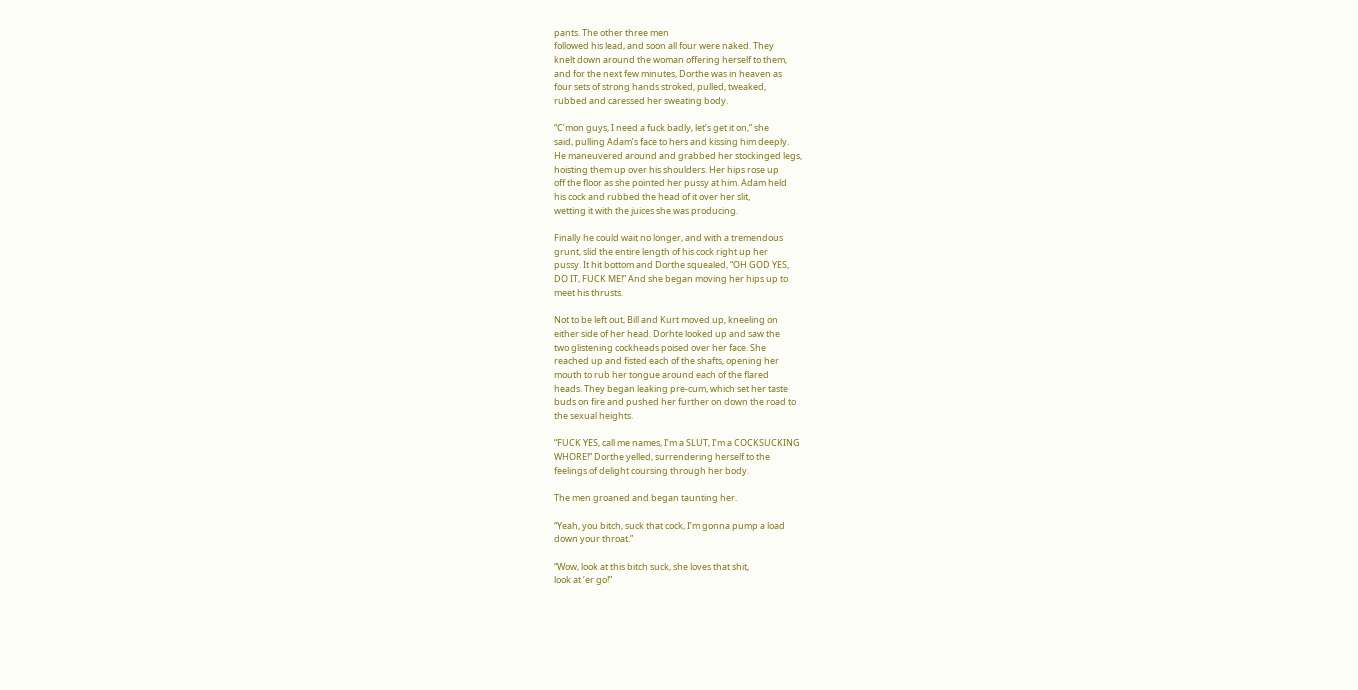pants. The other three men
followed his lead, and soon all four were naked. They
knelt down around the woman offering herself to them,
and for the next few minutes, Dorthe was in heaven as
four sets of strong hands stroked, pulled, tweaked,
rubbed and caressed her sweating body.

“C’mon guys, I need a fuck badly, let’s get it on,” she
said, pulling Adam’s face to hers and kissing him deeply.
He maneuvered around and grabbed her stockinged legs,
hoisting them up over his shoulders. Her hips rose up
off the floor as she pointed her pussy at him. Adam held
his cock and rubbed the head of it over her slit,
wetting it with the juices she was producing.

Finally he could wait no longer, and with a tremendous
grunt, slid the entire length of his cock right up her
pussy. It hit bottom and Dorthe squealed, “OH GOD YES,
DO IT, FUCK ME!” And she began moving her hips up to
meet his thrusts.

Not to be left out, Bill and Kurt moved up, kneeling on
either side of her head. Dorhte looked up and saw the
two glistening cockheads poised over her face. She
reached up and fisted each of the shafts, opening her
mouth to rub her tongue around each of the flared
heads. They began leaking pre-cum, which set her taste
buds on fire and pushed her further on down the road to
the sexual heights.

“FUCK YES, call me names, I’m a SLUT, I’m a COCKSUCKING
WHORE!” Dorthe yelled, surrendering herself to the
feelings of delight coursing through her body.

The men groaned and began taunting her.

“Yeah, you bitch, suck that cock, I’m gonna pump a load
down your throat.”

“Wow, look at this bitch suck, she loves that shit,
look at ‘er go!”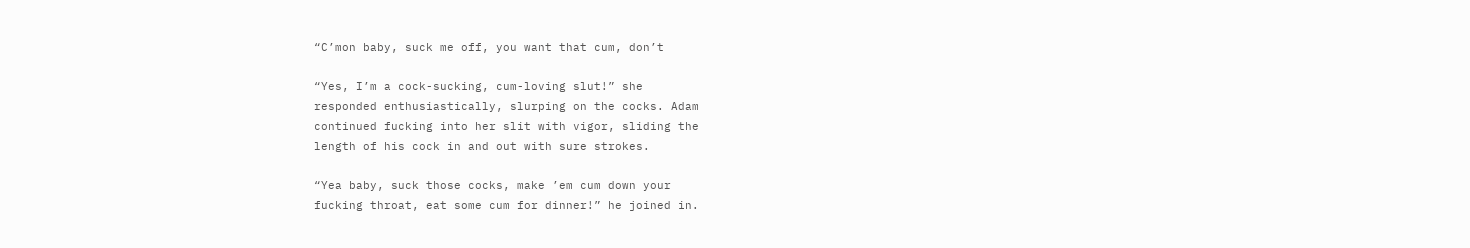“C’mon baby, suck me off, you want that cum, don’t

“Yes, I’m a cock-sucking, cum-loving slut!” she
responded enthusiastically, slurping on the cocks. Adam
continued fucking into her slit with vigor, sliding the
length of his cock in and out with sure strokes.

“Yea baby, suck those cocks, make ’em cum down your
fucking throat, eat some cum for dinner!” he joined in.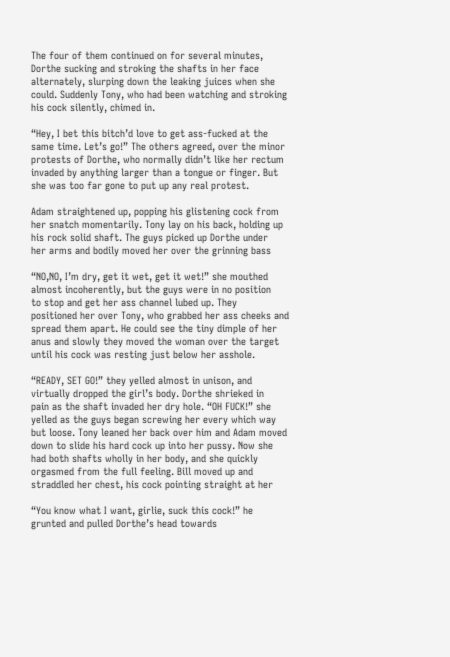The four of them continued on for several minutes,
Dorthe sucking and stroking the shafts in her face
alternately, slurping down the leaking juices when she
could. Suddenly Tony, who had been watching and stroking
his cock silently, chimed in.

“Hey, I bet this bitch’d love to get ass-fucked at the
same time. Let’s go!” The others agreed, over the minor
protests of Dorthe, who normally didn’t like her rectum
invaded by anything larger than a tongue or finger. But
she was too far gone to put up any real protest.

Adam straightened up, popping his glistening cock from
her snatch momentarily. Tony lay on his back, holding up
his rock solid shaft. The guys picked up Dorthe under
her arms and bodily moved her over the grinning bass

“NO,NO, I’m dry, get it wet, get it wet!” she mouthed
almost incoherently, but the guys were in no position
to stop and get her ass channel lubed up. They
positioned her over Tony, who grabbed her ass cheeks and
spread them apart. He could see the tiny dimple of her
anus and slowly they moved the woman over the target
until his cock was resting just below her asshole.

“READY, SET GO!” they yelled almost in unison, and
virtually dropped the girl’s body. Dorthe shrieked in
pain as the shaft invaded her dry hole. “OH FUCK!” she
yelled as the guys began screwing her every which way
but loose. Tony leaned her back over him and Adam moved
down to slide his hard cock up into her pussy. Now she
had both shafts wholly in her body, and she quickly
orgasmed from the full feeling. Bill moved up and
straddled her chest, his cock pointing straight at her

“You know what I want, girlie, suck this cock!” he
grunted and pulled Dorthe’s head towards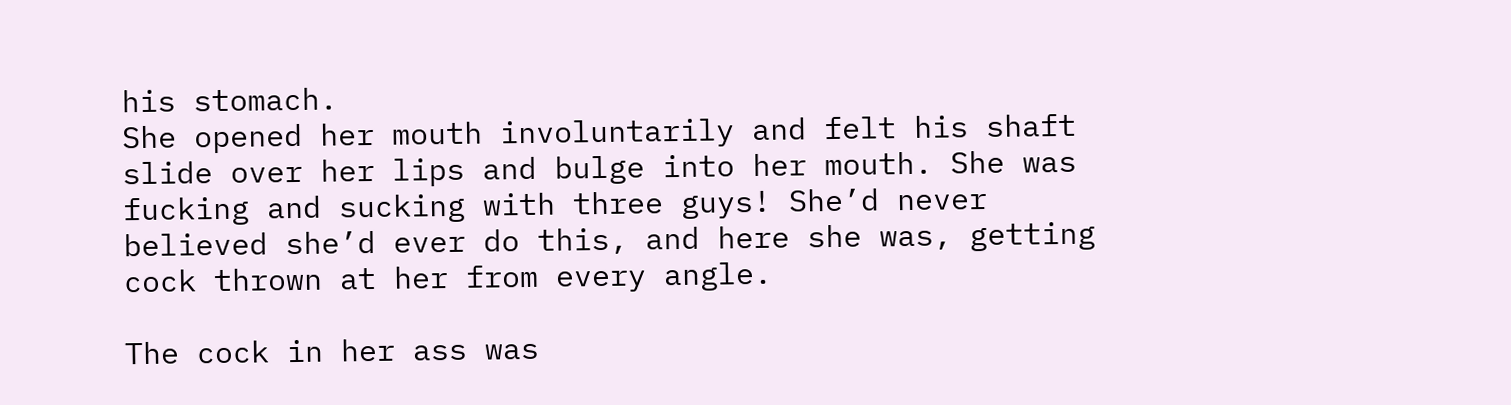his stomach.
She opened her mouth involuntarily and felt his shaft
slide over her lips and bulge into her mouth. She was
fucking and sucking with three guys! She’d never
believed she’d ever do this, and here she was, getting
cock thrown at her from every angle.

The cock in her ass was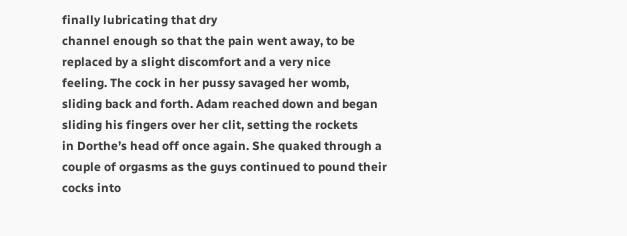finally lubricating that dry
channel enough so that the pain went away, to be
replaced by a slight discomfort and a very nice
feeling. The cock in her pussy savaged her womb,
sliding back and forth. Adam reached down and began
sliding his fingers over her clit, setting the rockets
in Dorthe’s head off once again. She quaked through a
couple of orgasms as the guys continued to pound their
cocks into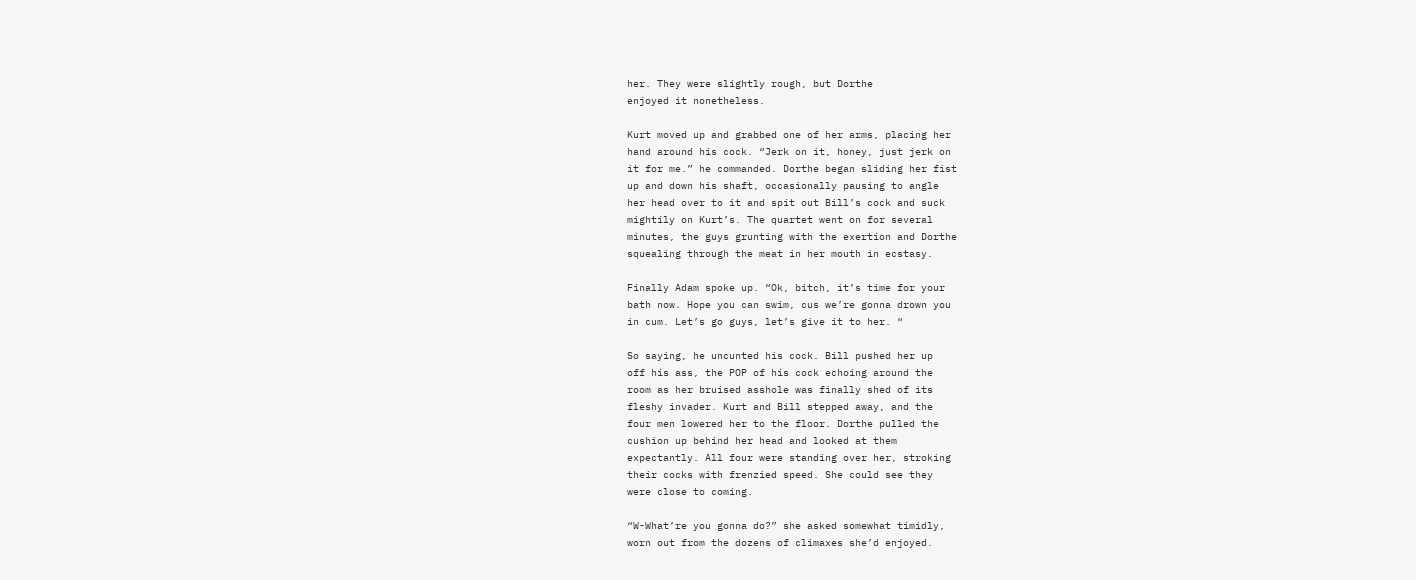her. They were slightly rough, but Dorthe
enjoyed it nonetheless.

Kurt moved up and grabbed one of her arms, placing her
hand around his cock. “Jerk on it, honey, just jerk on
it for me.” he commanded. Dorthe began sliding her fist
up and down his shaft, occasionally pausing to angle
her head over to it and spit out Bill’s cock and suck
mightily on Kurt’s. The quartet went on for several
minutes, the guys grunting with the exertion and Dorthe
squealing through the meat in her mouth in ecstasy.

Finally Adam spoke up. “Ok, bitch, it’s time for your
bath now. Hope you can swim, cus we’re gonna drown you
in cum. Let’s go guys, let’s give it to her. “

So saying, he uncunted his cock. Bill pushed her up
off his ass, the POP of his cock echoing around the
room as her bruised asshole was finally shed of its
fleshy invader. Kurt and Bill stepped away, and the
four men lowered her to the floor. Dorthe pulled the
cushion up behind her head and looked at them
expectantly. All four were standing over her, stroking
their cocks with frenzied speed. She could see they
were close to coming.

“W-What’re you gonna do?” she asked somewhat timidly,
worn out from the dozens of climaxes she’d enjoyed.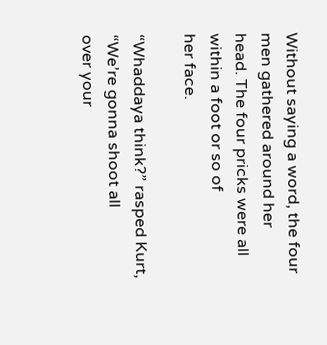Without saying a word, the four men gathered around her
head. The four pricks were all within a foot or so of
her face.

“Whaddaya think?” rasped Kurt, “We’re gonna shoot all
over your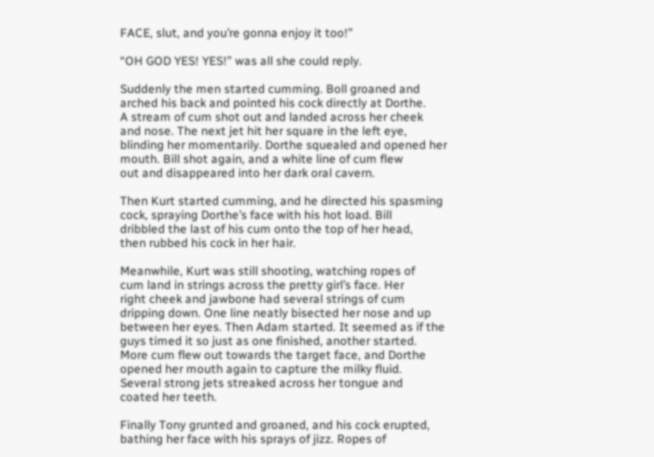FACE, slut, and you’re gonna enjoy it too!”

“OH GOD YES! YES!” was all she could reply.

Suddenly the men started cumming. Boll groaned and
arched his back and pointed his cock directly at Dorthe.
A stream of cum shot out and landed across her cheek
and nose. The next jet hit her square in the left eye,
blinding her momentarily. Dorthe squealed and opened her
mouth. Bill shot again, and a white line of cum flew
out and disappeared into her dark oral cavern.

Then Kurt started cumming, and he directed his spasming
cock, spraying Dorthe’s face with his hot load. Bill
dribbled the last of his cum onto the top of her head,
then rubbed his cock in her hair.

Meanwhile, Kurt was still shooting, watching ropes of
cum land in strings across the pretty girl’s face. Her
right cheek and jawbone had several strings of cum
dripping down. One line neatly bisected her nose and up
between her eyes. Then Adam started. It seemed as if the
guys timed it so just as one finished, another started.
More cum flew out towards the target face, and Dorthe
opened her mouth again to capture the milky fluid.
Several strong jets streaked across her tongue and
coated her teeth.

Finally Tony grunted and groaned, and his cock erupted,
bathing her face with his sprays of jizz. Ropes of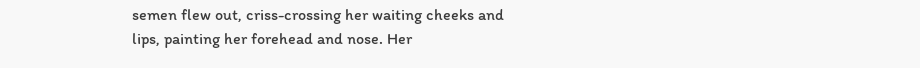semen flew out, criss-crossing her waiting cheeks and
lips, painting her forehead and nose. Her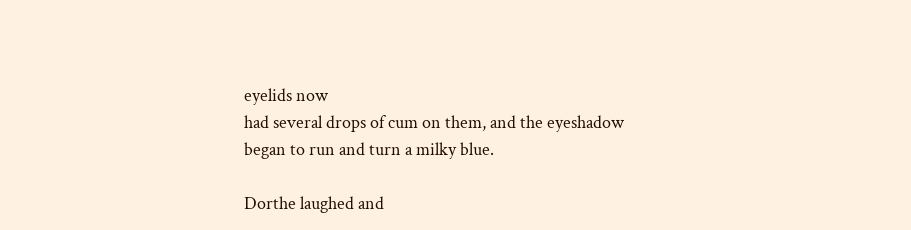eyelids now
had several drops of cum on them, and the eyeshadow
began to run and turn a milky blue.

Dorthe laughed and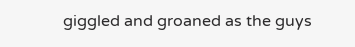giggled and groaned as the guys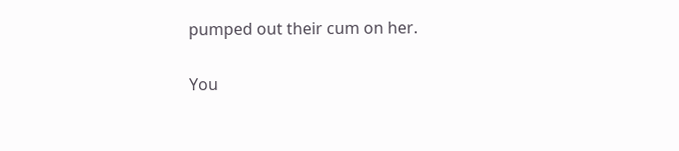pumped out their cum on her.

You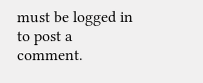must be logged in to post a comment.